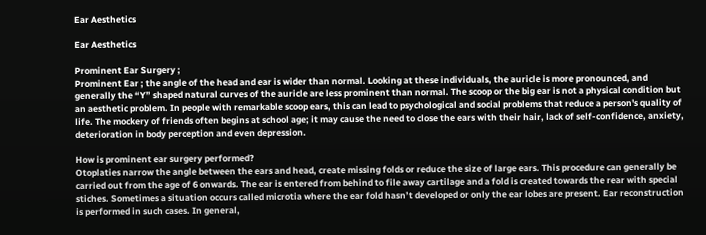Ear Aesthetics

Ear Aesthetics

Prominent Ear Surgery ;
Prominent Ear ; the angle of the head and ear is wider than normal. Looking at these individuals, the auricle is more pronounced, and generally the “Y” shaped natural curves of the auricle are less prominent than normal. The scoop or the big ear is not a physical condition but an aesthetic problem. In people with remarkable scoop ears, this can lead to psychological and social problems that reduce a person's quality of life. The mockery of friends often begins at school age; it may cause the need to close the ears with their hair, lack of self-confidence, anxiety, deterioration in body perception and even depression.

How is prominent ear surgery performed?
Otoplaties narrow the angle between the ears and head, create missing folds or reduce the size of large ears. This procedure can generally be carried out from the age of 6 onwards. The ear is entered from behind to file away cartilage and a fold is created towards the rear with special stiches. Sometimes a situation occurs called microtia where the ear fold hasn’t developed or only the ear lobes are present. Ear reconstruction is performed in such cases. In general,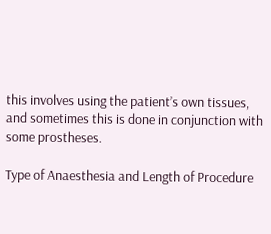this involves using the patient’s own tissues, and sometimes this is done in conjunction with some prostheses.

Type of Anaesthesia and Length of Procedure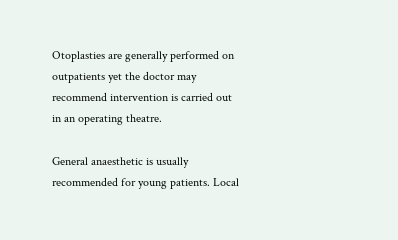Otoplasties are generally performed on outpatients yet the doctor may recommend intervention is carried out in an operating theatre.

General anaesthetic is usually recommended for young patients. Local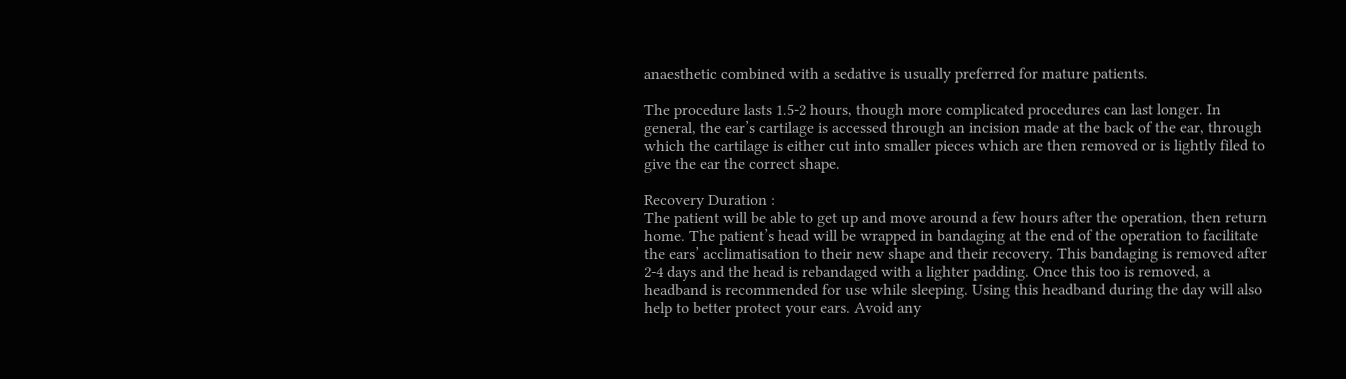anaesthetic combined with a sedative is usually preferred for mature patients.

The procedure lasts 1.5-2 hours, though more complicated procedures can last longer. In general, the ear’s cartilage is accessed through an incision made at the back of the ear, through which the cartilage is either cut into smaller pieces which are then removed or is lightly filed to give the ear the correct shape.

Recovery Duration :
The patient will be able to get up and move around a few hours after the operation, then return home. The patient’s head will be wrapped in bandaging at the end of the operation to facilitate the ears’ acclimatisation to their new shape and their recovery. This bandaging is removed after 2-4 days and the head is rebandaged with a lighter padding. Once this too is removed, a headband is recommended for use while sleeping. Using this headband during the day will also help to better protect your ears. Avoid any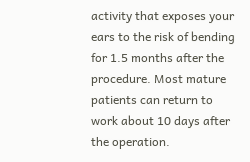activity that exposes your ears to the risk of bending for 1.5 months after the procedure. Most mature patients can return to work about 10 days after the operation.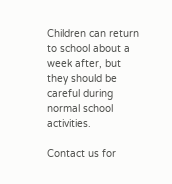Children can return to school about a week after, but they should be careful during normal school activities.

Contact us for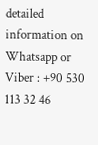detailed information on Whatsapp or Viber : +90 530 113 32 46